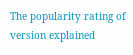The popularity rating of version explained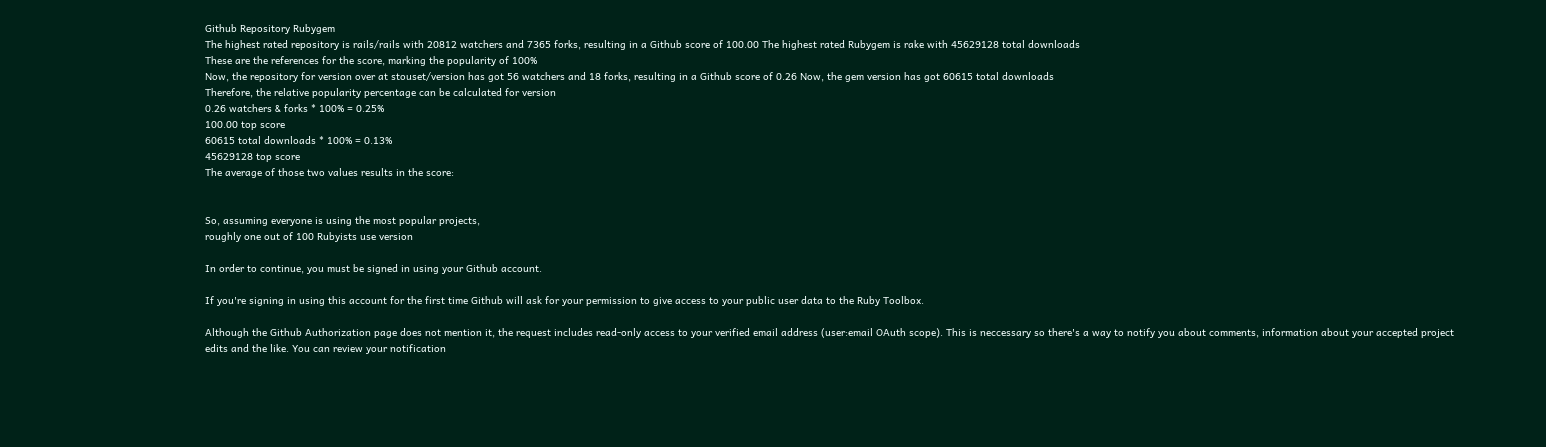Github Repository Rubygem
The highest rated repository is rails/rails with 20812 watchers and 7365 forks, resulting in a Github score of 100.00 The highest rated Rubygem is rake with 45629128 total downloads
These are the references for the score, marking the popularity of 100%
Now, the repository for version over at stouset/version has got 56 watchers and 18 forks, resulting in a Github score of 0.26 Now, the gem version has got 60615 total downloads
Therefore, the relative popularity percentage can be calculated for version
0.26 watchers & forks * 100% = 0.25%
100.00 top score
60615 total downloads * 100% = 0.13%
45629128 top score
The average of those two values results in the score:


So, assuming everyone is using the most popular projects,
roughly one out of 100 Rubyists use version

In order to continue, you must be signed in using your Github account.

If you're signing in using this account for the first time Github will ask for your permission to give access to your public user data to the Ruby Toolbox.

Although the Github Authorization page does not mention it, the request includes read-only access to your verified email address (user:email OAuth scope). This is neccessary so there's a way to notify you about comments, information about your accepted project edits and the like. You can review your notification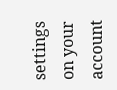settings on your account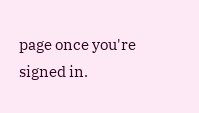page once you're signed in.